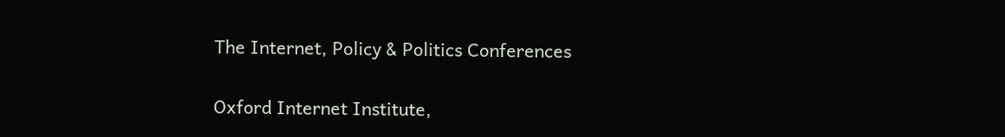The Internet, Policy & Politics Conferences

Oxford Internet Institute,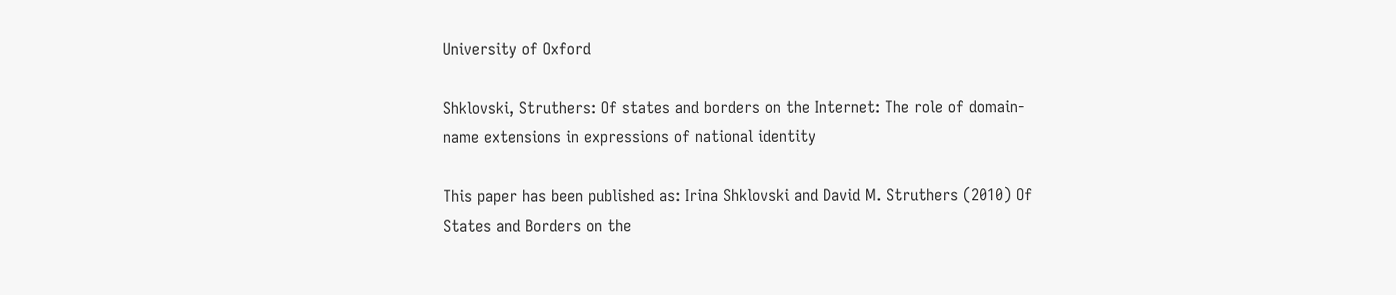University of Oxford

Shklovski, Struthers: Of states and borders on the Internet: The role of domain-name extensions in expressions of national identity

This paper has been published as: Irina Shklovski and David M. Struthers (2010) Of States and Borders on the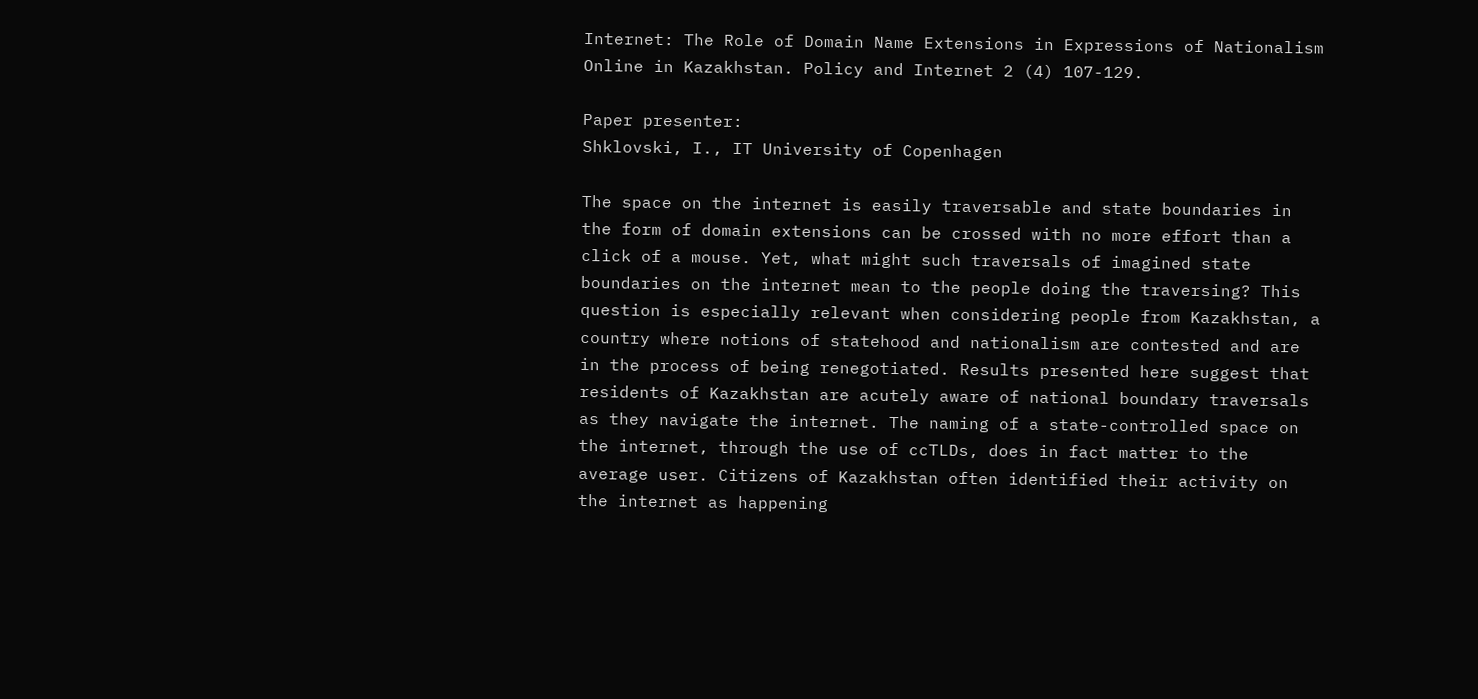Internet: The Role of Domain Name Extensions in Expressions of Nationalism Online in Kazakhstan. Policy and Internet 2 (4) 107-129.

Paper presenter:
Shklovski, I., IT University of Copenhagen

The space on the internet is easily traversable and state boundaries in the form of domain extensions can be crossed with no more effort than a click of a mouse. Yet, what might such traversals of imagined state boundaries on the internet mean to the people doing the traversing? This question is especially relevant when considering people from Kazakhstan, a country where notions of statehood and nationalism are contested and are in the process of being renegotiated. Results presented here suggest that residents of Kazakhstan are acutely aware of national boundary traversals as they navigate the internet. The naming of a state-controlled space on the internet, through the use of ccTLDs, does in fact matter to the average user. Citizens of Kazakhstan often identified their activity on the internet as happening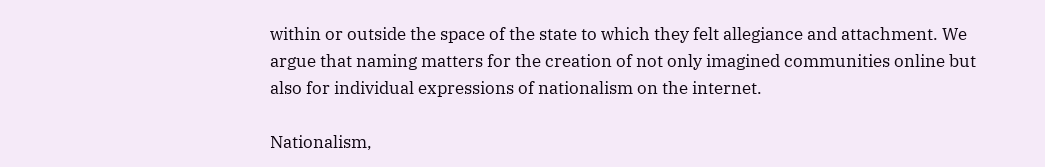within or outside the space of the state to which they felt allegiance and attachment. We argue that naming matters for the creation of not only imagined communities online but also for individual expressions of nationalism on the internet.

Nationalism,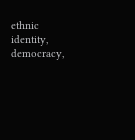ethnic identity, democracy,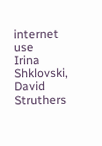internet use
Irina Shklovski, David Struthers